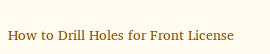How to Drill Holes for Front License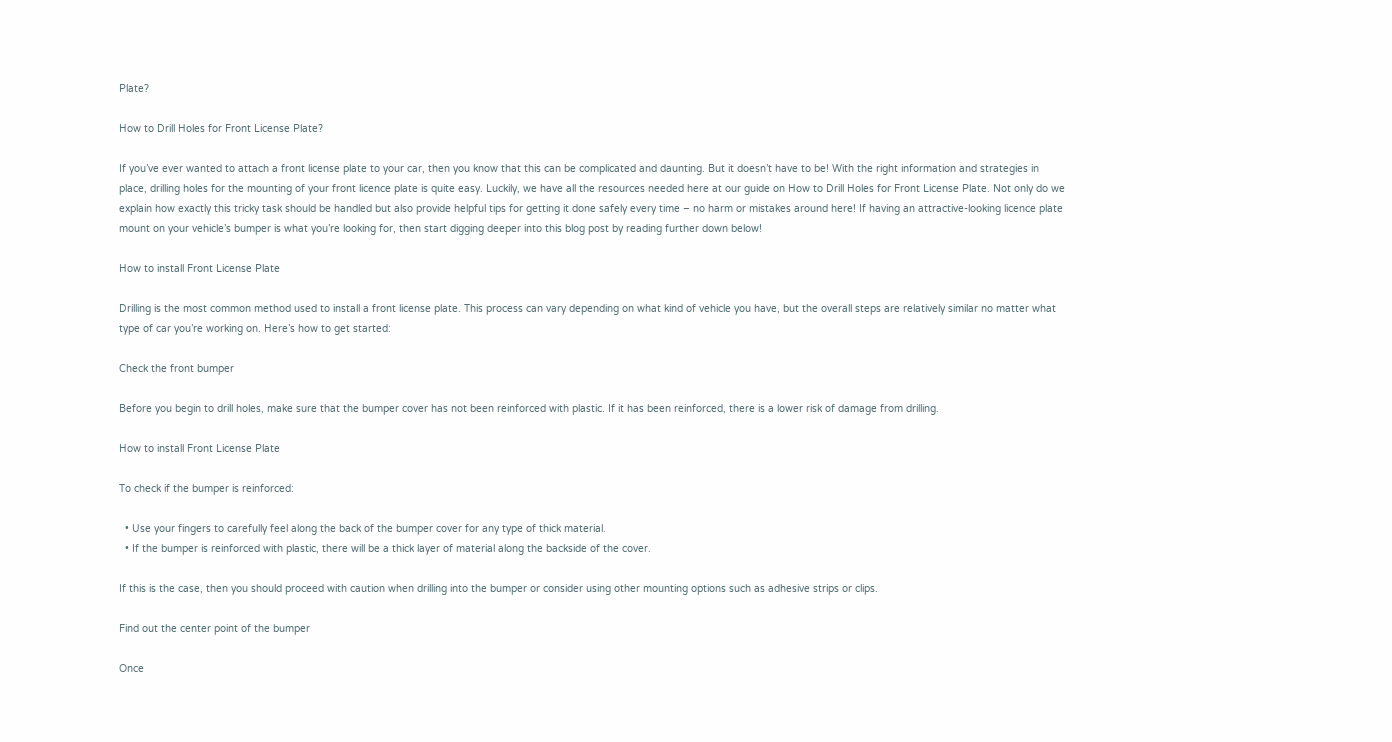Plate?

How to Drill Holes for Front License Plate?

If you’ve ever wanted to attach a front license plate to your car, then you know that this can be complicated and daunting. But it doesn’t have to be! With the right information and strategies in place, drilling holes for the mounting of your front licence plate is quite easy. Luckily, we have all the resources needed here at our guide on How to Drill Holes for Front License Plate. Not only do we explain how exactly this tricky task should be handled but also provide helpful tips for getting it done safely every time – no harm or mistakes around here! If having an attractive-looking licence plate mount on your vehicle’s bumper is what you’re looking for, then start digging deeper into this blog post by reading further down below!

How to install Front License Plate

Drilling is the most common method used to install a front license plate. This process can vary depending on what kind of vehicle you have, but the overall steps are relatively similar no matter what type of car you’re working on. Here’s how to get started:

Check the front bumper

Before you begin to drill holes, make sure that the bumper cover has not been reinforced with plastic. If it has been reinforced, there is a lower risk of damage from drilling.

How to install Front License Plate

To check if the bumper is reinforced:

  • Use your fingers to carefully feel along the back of the bumper cover for any type of thick material.
  • If the bumper is reinforced with plastic, there will be a thick layer of material along the backside of the cover.

If this is the case, then you should proceed with caution when drilling into the bumper or consider using other mounting options such as adhesive strips or clips.

Find out the center point of the bumper

Once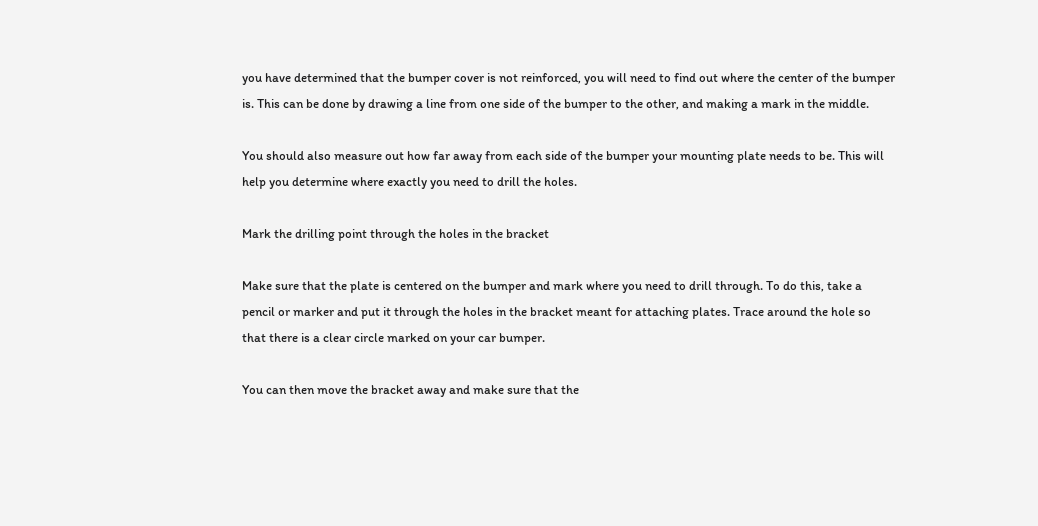you have determined that the bumper cover is not reinforced, you will need to find out where the center of the bumper is. This can be done by drawing a line from one side of the bumper to the other, and making a mark in the middle.

You should also measure out how far away from each side of the bumper your mounting plate needs to be. This will help you determine where exactly you need to drill the holes.

Mark the drilling point through the holes in the bracket

Make sure that the plate is centered on the bumper and mark where you need to drill through. To do this, take a pencil or marker and put it through the holes in the bracket meant for attaching plates. Trace around the hole so that there is a clear circle marked on your car bumper.

You can then move the bracket away and make sure that the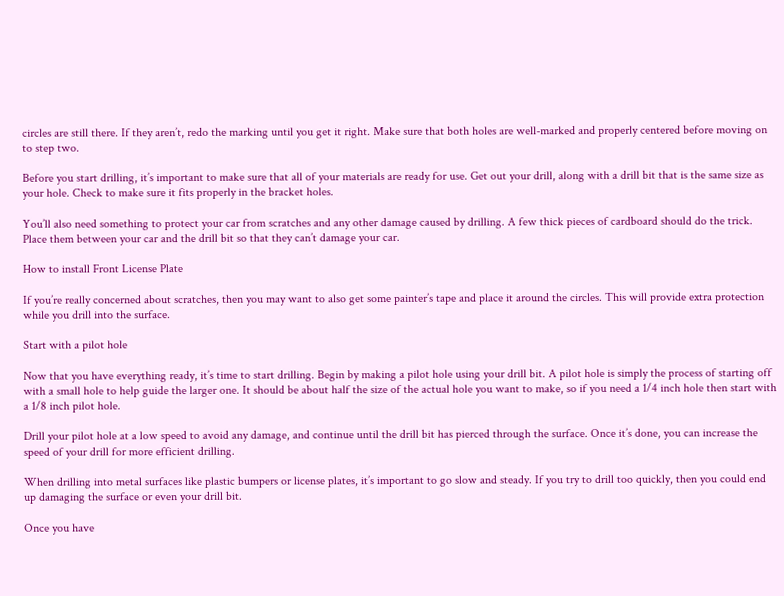circles are still there. If they aren’t, redo the marking until you get it right. Make sure that both holes are well-marked and properly centered before moving on to step two.

Before you start drilling, it’s important to make sure that all of your materials are ready for use. Get out your drill, along with a drill bit that is the same size as your hole. Check to make sure it fits properly in the bracket holes.

You’ll also need something to protect your car from scratches and any other damage caused by drilling. A few thick pieces of cardboard should do the trick. Place them between your car and the drill bit so that they can’t damage your car.

How to install Front License Plate

If you’re really concerned about scratches, then you may want to also get some painter’s tape and place it around the circles. This will provide extra protection while you drill into the surface.

Start with a pilot hole

Now that you have everything ready, it’s time to start drilling. Begin by making a pilot hole using your drill bit. A pilot hole is simply the process of starting off with a small hole to help guide the larger one. It should be about half the size of the actual hole you want to make, so if you need a 1/4 inch hole then start with a 1/8 inch pilot hole.

Drill your pilot hole at a low speed to avoid any damage, and continue until the drill bit has pierced through the surface. Once it’s done, you can increase the speed of your drill for more efficient drilling.

When drilling into metal surfaces like plastic bumpers or license plates, it’s important to go slow and steady. If you try to drill too quickly, then you could end up damaging the surface or even your drill bit.

Once you have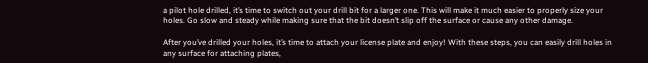a pilot hole drilled, it’s time to switch out your drill bit for a larger one. This will make it much easier to properly size your holes. Go slow and steady while making sure that the bit doesn’t slip off the surface or cause any other damage.

After you’ve drilled your holes, it’s time to attach your license plate and enjoy! With these steps, you can easily drill holes in any surface for attaching plates,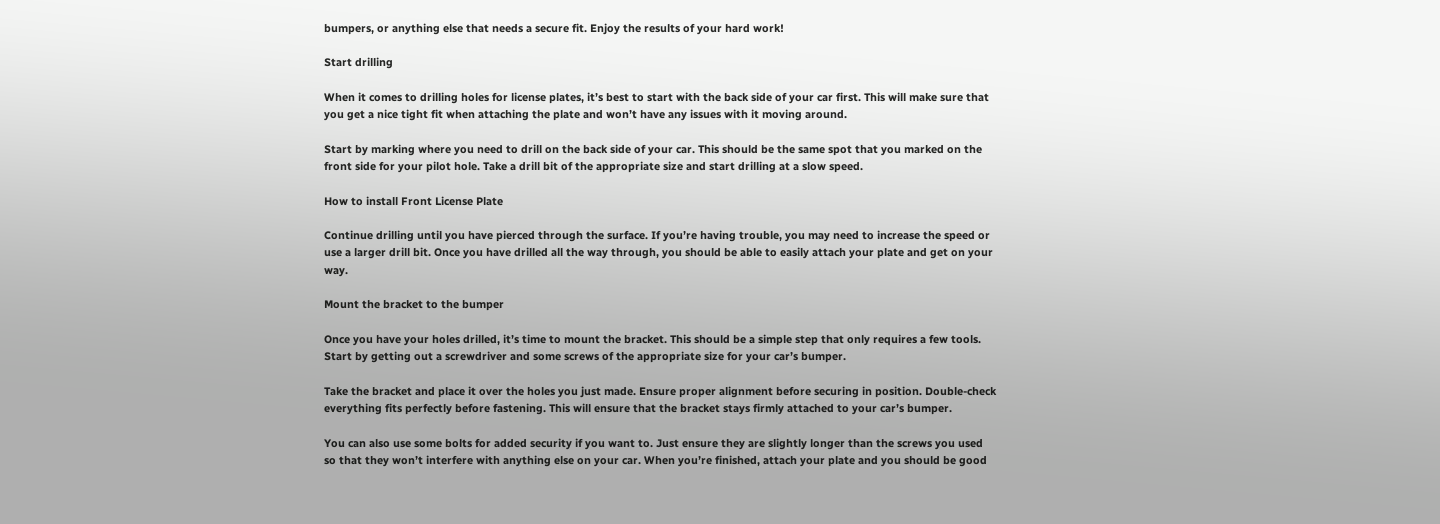bumpers, or anything else that needs a secure fit. Enjoy the results of your hard work!

Start drilling

When it comes to drilling holes for license plates, it’s best to start with the back side of your car first. This will make sure that you get a nice tight fit when attaching the plate and won’t have any issues with it moving around.

Start by marking where you need to drill on the back side of your car. This should be the same spot that you marked on the front side for your pilot hole. Take a drill bit of the appropriate size and start drilling at a slow speed.

How to install Front License Plate

Continue drilling until you have pierced through the surface. If you’re having trouble, you may need to increase the speed or use a larger drill bit. Once you have drilled all the way through, you should be able to easily attach your plate and get on your way.

Mount the bracket to the bumper

Once you have your holes drilled, it’s time to mount the bracket. This should be a simple step that only requires a few tools. Start by getting out a screwdriver and some screws of the appropriate size for your car’s bumper.

Take the bracket and place it over the holes you just made. Ensure proper alignment before securing in position. Double-check everything fits perfectly before fastening. This will ensure that the bracket stays firmly attached to your car’s bumper.

You can also use some bolts for added security if you want to. Just ensure they are slightly longer than the screws you used so that they won’t interfere with anything else on your car. When you’re finished, attach your plate and you should be good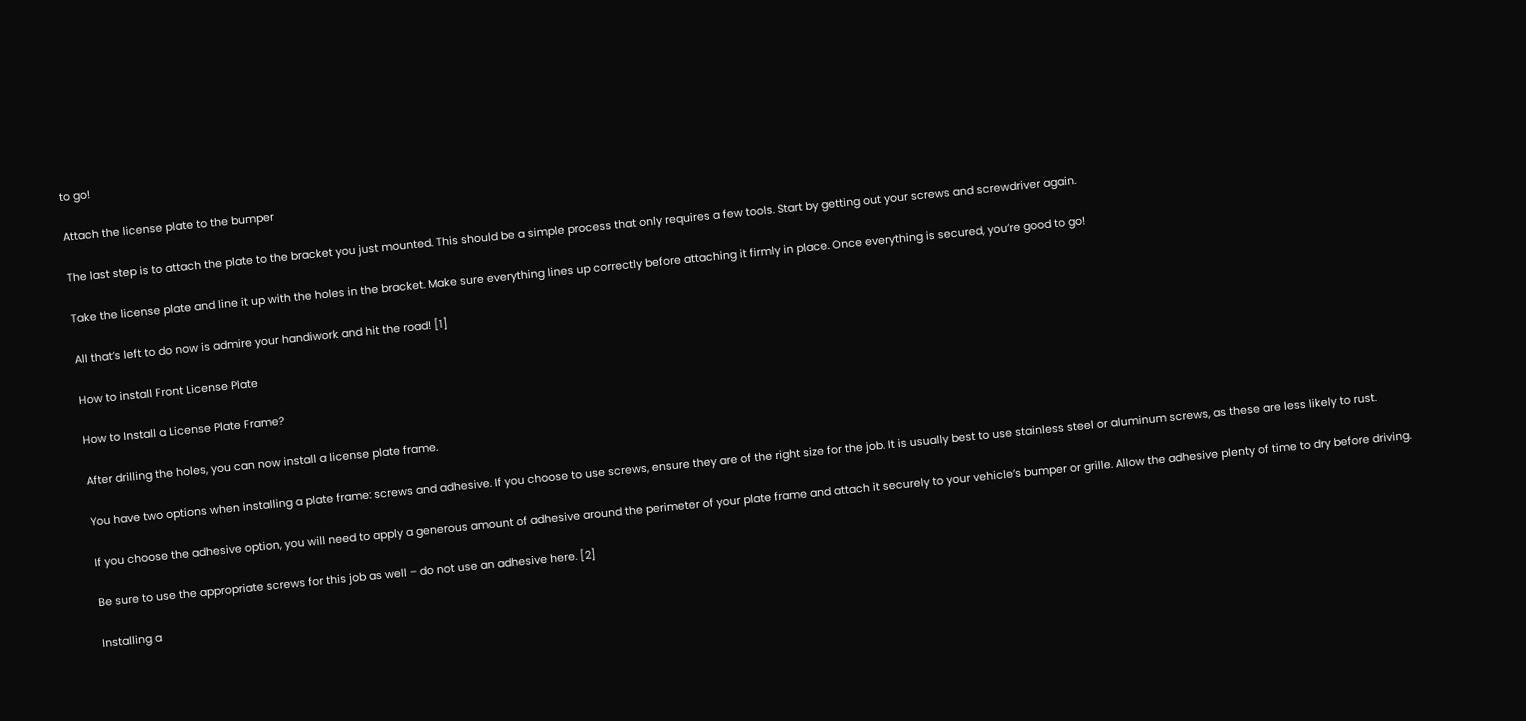to go!

Attach the license plate to the bumper

The last step is to attach the plate to the bracket you just mounted. This should be a simple process that only requires a few tools. Start by getting out your screws and screwdriver again.

Take the license plate and line it up with the holes in the bracket. Make sure everything lines up correctly before attaching it firmly in place. Once everything is secured, you’re good to go!

All that’s left to do now is admire your handiwork and hit the road! [1]

How to install Front License Plate

How to Install a License Plate Frame?

After drilling the holes, you can now install a license plate frame.

You have two options when installing a plate frame: screws and adhesive. If you choose to use screws, ensure they are of the right size for the job. It is usually best to use stainless steel or aluminum screws, as these are less likely to rust.

If you choose the adhesive option, you will need to apply a generous amount of adhesive around the perimeter of your plate frame and attach it securely to your vehicle’s bumper or grille. Allow the adhesive plenty of time to dry before driving.

Be sure to use the appropriate screws for this job as well – do not use an adhesive here. [2]

Installing a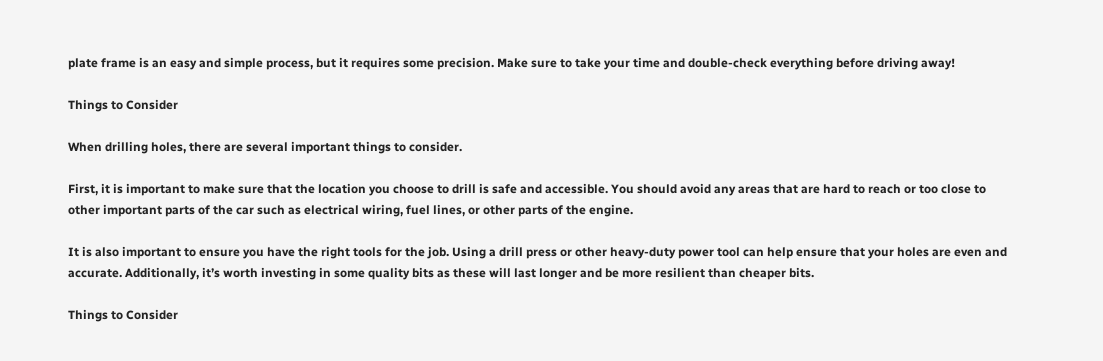plate frame is an easy and simple process, but it requires some precision. Make sure to take your time and double-check everything before driving away!

Things to Consider

When drilling holes, there are several important things to consider.

First, it is important to make sure that the location you choose to drill is safe and accessible. You should avoid any areas that are hard to reach or too close to other important parts of the car such as electrical wiring, fuel lines, or other parts of the engine.

It is also important to ensure you have the right tools for the job. Using a drill press or other heavy-duty power tool can help ensure that your holes are even and accurate. Additionally, it’s worth investing in some quality bits as these will last longer and be more resilient than cheaper bits.

Things to Consider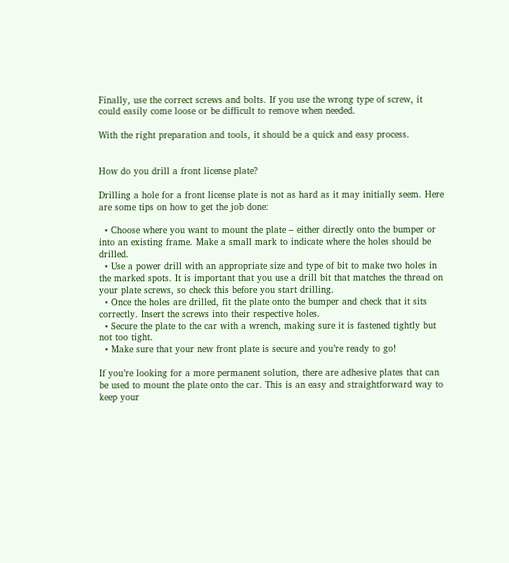Finally, use the correct screws and bolts. If you use the wrong type of screw, it could easily come loose or be difficult to remove when needed.

With the right preparation and tools, it should be a quick and easy process.


How do you drill a front license plate?

Drilling a hole for a front license plate is not as hard as it may initially seem. Here are some tips on how to get the job done:

  • Choose where you want to mount the plate – either directly onto the bumper or into an existing frame. Make a small mark to indicate where the holes should be drilled.
  • Use a power drill with an appropriate size and type of bit to make two holes in the marked spots. It is important that you use a drill bit that matches the thread on your plate screws, so check this before you start drilling.
  • Once the holes are drilled, fit the plate onto the bumper and check that it sits correctly. Insert the screws into their respective holes.
  • Secure the plate to the car with a wrench, making sure it is fastened tightly but not too tight.
  • Make sure that your new front plate is secure and you’re ready to go!

If you’re looking for a more permanent solution, there are adhesive plates that can be used to mount the plate onto the car. This is an easy and straightforward way to keep your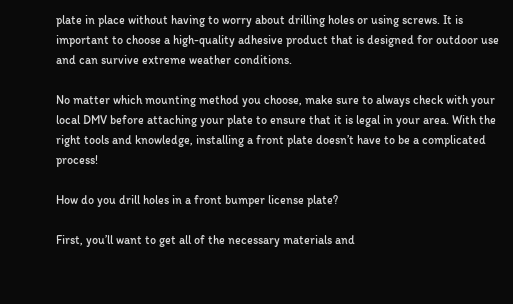plate in place without having to worry about drilling holes or using screws. It is important to choose a high-quality adhesive product that is designed for outdoor use and can survive extreme weather conditions.

No matter which mounting method you choose, make sure to always check with your local DMV before attaching your plate to ensure that it is legal in your area. With the right tools and knowledge, installing a front plate doesn’t have to be a complicated process!

How do you drill holes in a front bumper license plate?

First, you’ll want to get all of the necessary materials and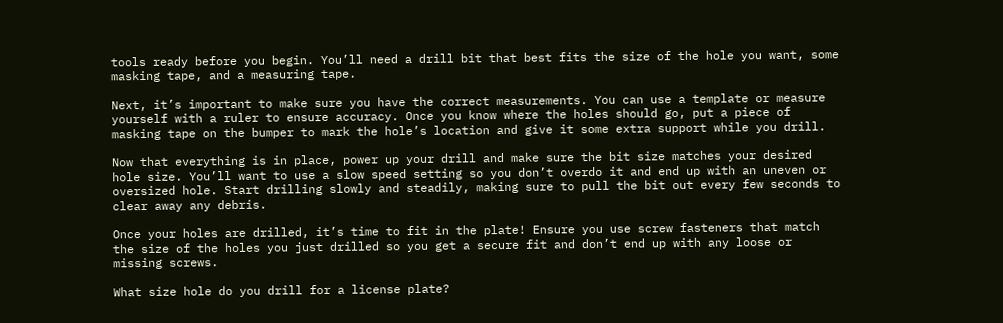tools ready before you begin. You’ll need a drill bit that best fits the size of the hole you want, some masking tape, and a measuring tape.

Next, it’s important to make sure you have the correct measurements. You can use a template or measure yourself with a ruler to ensure accuracy. Once you know where the holes should go, put a piece of masking tape on the bumper to mark the hole’s location and give it some extra support while you drill.

Now that everything is in place, power up your drill and make sure the bit size matches your desired hole size. You’ll want to use a slow speed setting so you don’t overdo it and end up with an uneven or oversized hole. Start drilling slowly and steadily, making sure to pull the bit out every few seconds to clear away any debris.

Once your holes are drilled, it’s time to fit in the plate! Ensure you use screw fasteners that match the size of the holes you just drilled so you get a secure fit and don’t end up with any loose or missing screws.

What size hole do you drill for a license plate?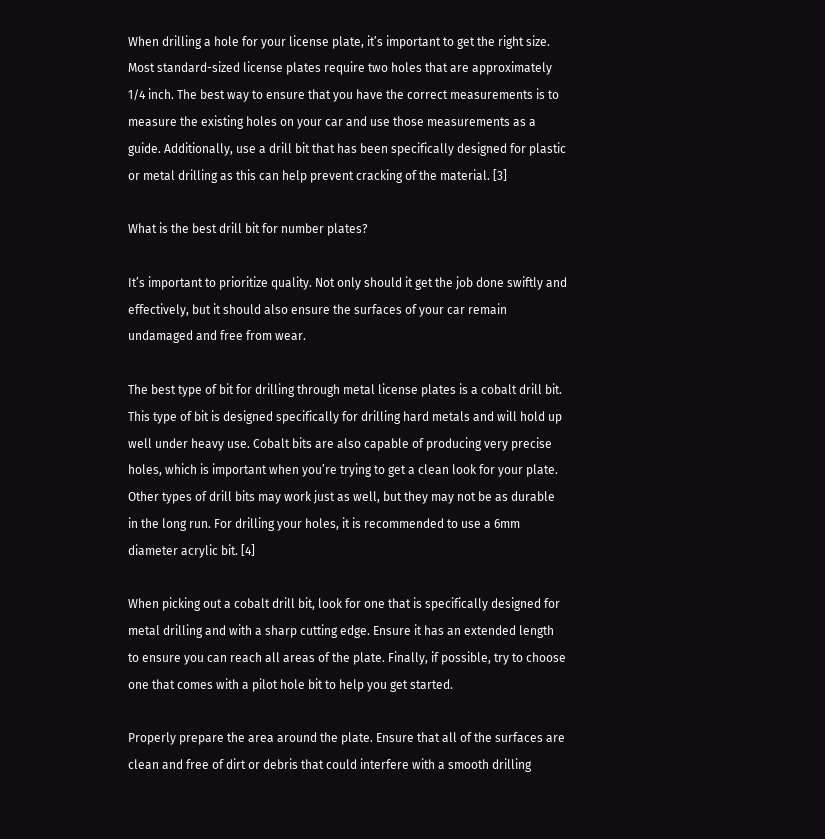When drilling a hole for your license plate, it’s important to get the right size. Most standard-sized license plates require two holes that are approximately 1/4 inch. The best way to ensure that you have the correct measurements is to measure the existing holes on your car and use those measurements as a guide. Additionally, use a drill bit that has been specifically designed for plastic or metal drilling as this can help prevent cracking of the material. [3]

What is the best drill bit for number plates?

It’s important to prioritize quality. Not only should it get the job done swiftly and effectively, but it should also ensure the surfaces of your car remain undamaged and free from wear.

The best type of bit for drilling through metal license plates is a cobalt drill bit. This type of bit is designed specifically for drilling hard metals and will hold up well under heavy use. Cobalt bits are also capable of producing very precise holes, which is important when you’re trying to get a clean look for your plate. Other types of drill bits may work just as well, but they may not be as durable in the long run. For drilling your holes, it is recommended to use a 6mm diameter acrylic bit. [4]

When picking out a cobalt drill bit, look for one that is specifically designed for metal drilling and with a sharp cutting edge. Ensure it has an extended length to ensure you can reach all areas of the plate. Finally, if possible, try to choose one that comes with a pilot hole bit to help you get started.

Properly prepare the area around the plate. Ensure that all of the surfaces are clean and free of dirt or debris that could interfere with a smooth drilling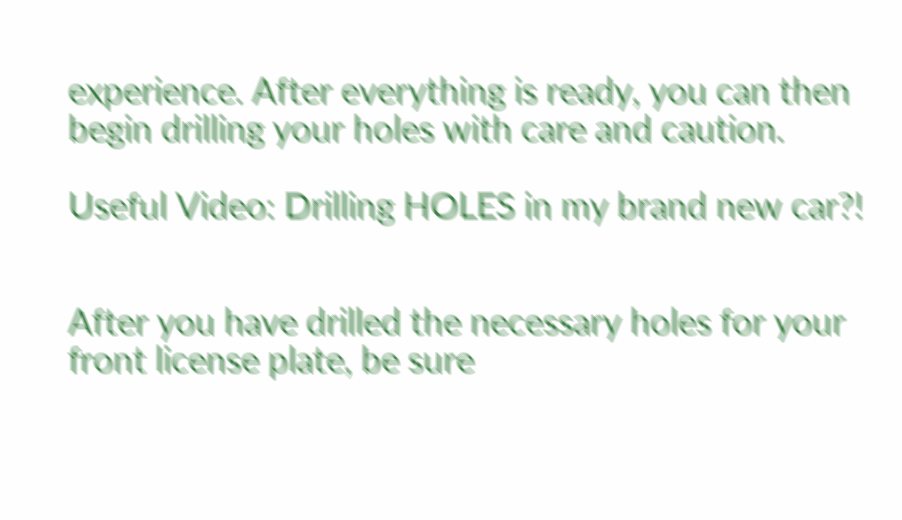experience. After everything is ready, you can then begin drilling your holes with care and caution.

Useful Video: Drilling HOLES in my brand new car?!


After you have drilled the necessary holes for your front license plate, be sure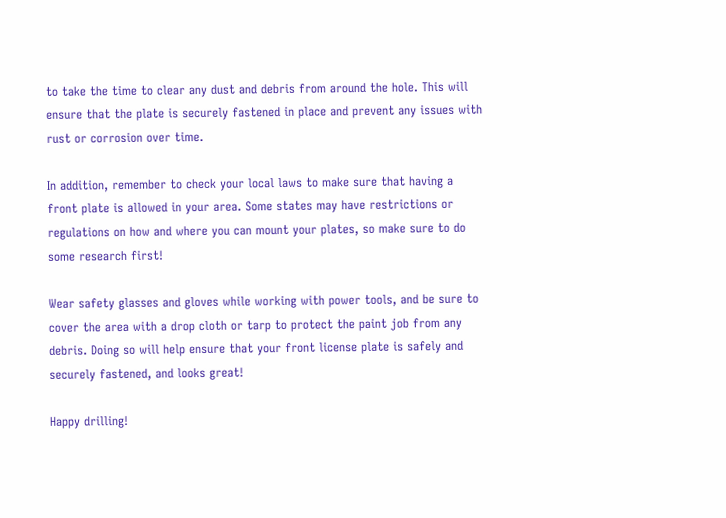to take the time to clear any dust and debris from around the hole. This will ensure that the plate is securely fastened in place and prevent any issues with rust or corrosion over time.

In addition, remember to check your local laws to make sure that having a front plate is allowed in your area. Some states may have restrictions or regulations on how and where you can mount your plates, so make sure to do some research first!

Wear safety glasses and gloves while working with power tools, and be sure to cover the area with a drop cloth or tarp to protect the paint job from any debris. Doing so will help ensure that your front license plate is safely and securely fastened, and looks great!

Happy drilling!